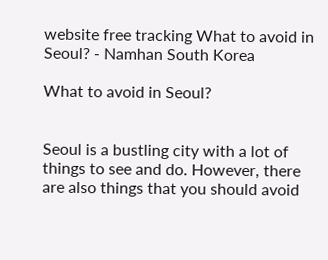website free tracking What to avoid in Seoul? - Namhan South Korea

What to avoid in Seoul?


Seoul is a bustling city with a lot of things to see and do. However, there are also things that you should avoid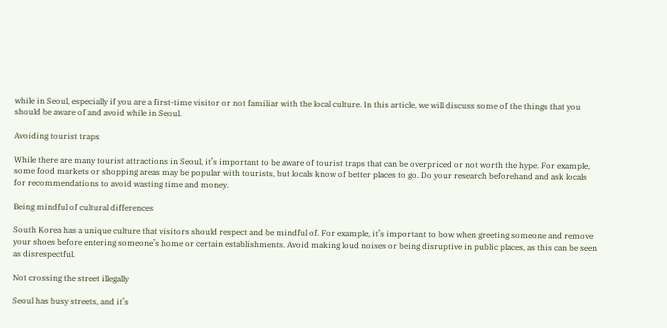while in Seoul, especially if you are a first-time visitor or not familiar with the local culture. In this article, we will discuss some of the things that you should be aware of and avoid while in Seoul.

Avoiding tourist traps

While there are many tourist attractions in Seoul, it’s important to be aware of tourist traps that can be overpriced or not worth the hype. For example, some food markets or shopping areas may be popular with tourists, but locals know of better places to go. Do your research beforehand and ask locals for recommendations to avoid wasting time and money.

Being mindful of cultural differences

South Korea has a unique culture that visitors should respect and be mindful of. For example, it’s important to bow when greeting someone and remove your shoes before entering someone’s home or certain establishments. Avoid making loud noises or being disruptive in public places, as this can be seen as disrespectful.

Not crossing the street illegally

Seoul has busy streets, and it’s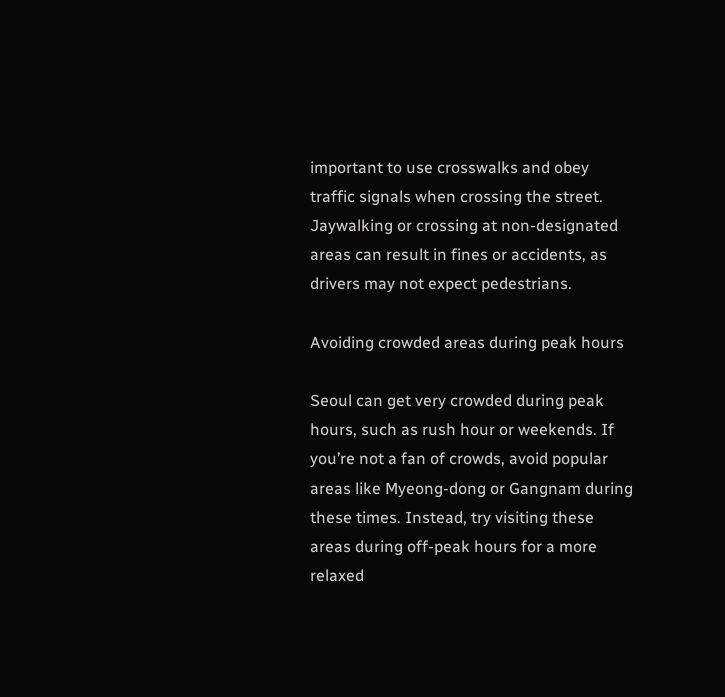important to use crosswalks and obey traffic signals when crossing the street. Jaywalking or crossing at non-designated areas can result in fines or accidents, as drivers may not expect pedestrians.

Avoiding crowded areas during peak hours

Seoul can get very crowded during peak hours, such as rush hour or weekends. If you’re not a fan of crowds, avoid popular areas like Myeong-dong or Gangnam during these times. Instead, try visiting these areas during off-peak hours for a more relaxed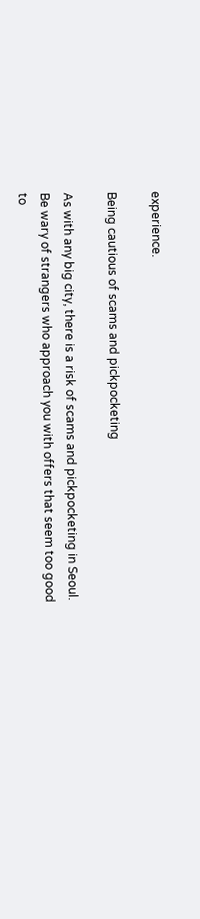experience.

Being cautious of scams and pickpocketing

As with any big city, there is a risk of scams and pickpocketing in Seoul. Be wary of strangers who approach you with offers that seem too good to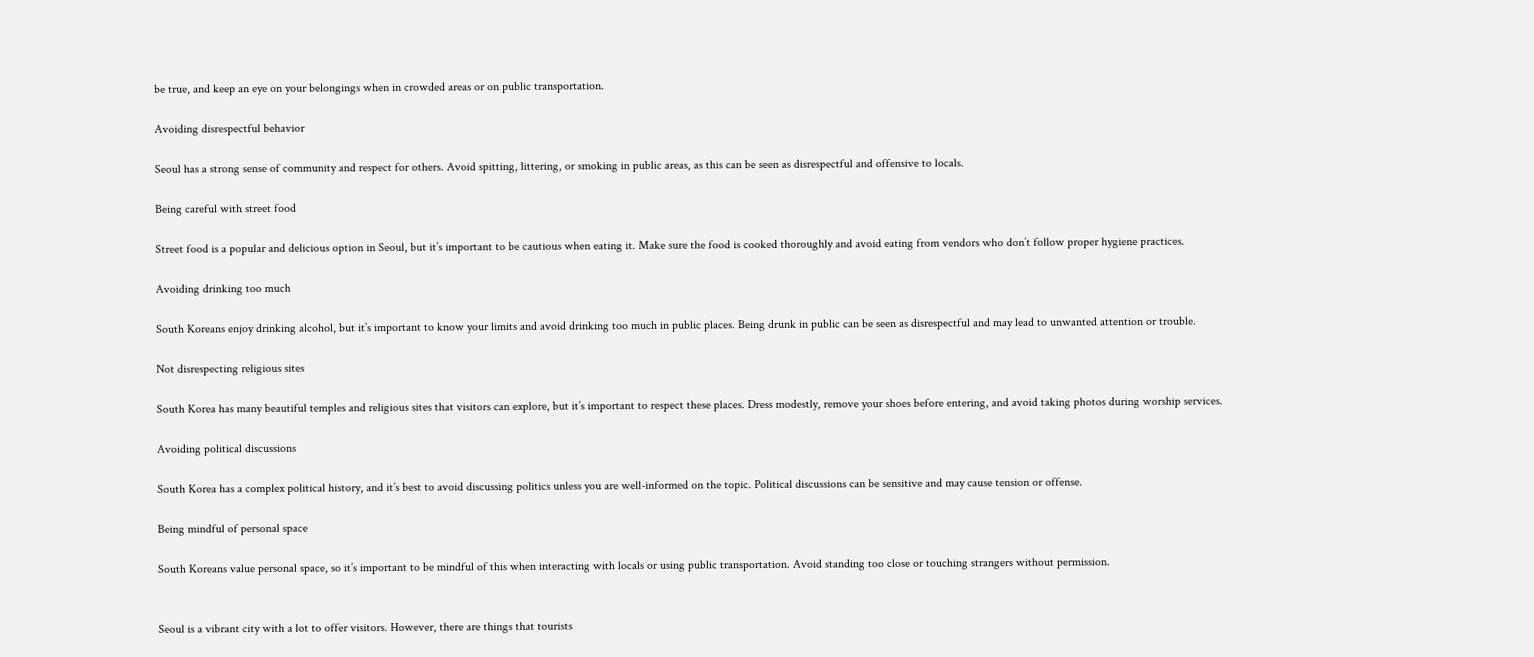be true, and keep an eye on your belongings when in crowded areas or on public transportation.

Avoiding disrespectful behavior

Seoul has a strong sense of community and respect for others. Avoid spitting, littering, or smoking in public areas, as this can be seen as disrespectful and offensive to locals.

Being careful with street food

Street food is a popular and delicious option in Seoul, but it’s important to be cautious when eating it. Make sure the food is cooked thoroughly and avoid eating from vendors who don’t follow proper hygiene practices.

Avoiding drinking too much

South Koreans enjoy drinking alcohol, but it’s important to know your limits and avoid drinking too much in public places. Being drunk in public can be seen as disrespectful and may lead to unwanted attention or trouble.

Not disrespecting religious sites

South Korea has many beautiful temples and religious sites that visitors can explore, but it’s important to respect these places. Dress modestly, remove your shoes before entering, and avoid taking photos during worship services.

Avoiding political discussions

South Korea has a complex political history, and it’s best to avoid discussing politics unless you are well-informed on the topic. Political discussions can be sensitive and may cause tension or offense.

Being mindful of personal space

South Koreans value personal space, so it’s important to be mindful of this when interacting with locals or using public transportation. Avoid standing too close or touching strangers without permission.


Seoul is a vibrant city with a lot to offer visitors. However, there are things that tourists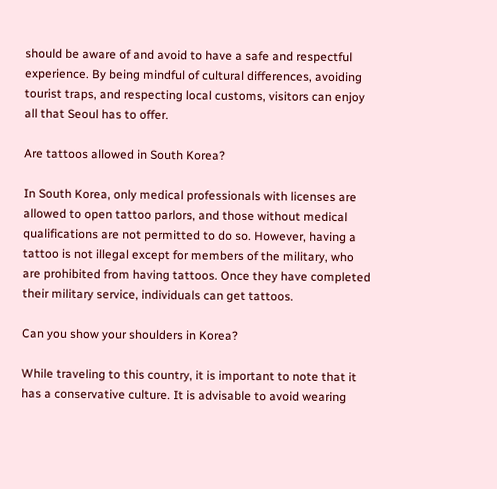should be aware of and avoid to have a safe and respectful experience. By being mindful of cultural differences, avoiding tourist traps, and respecting local customs, visitors can enjoy all that Seoul has to offer.

Are tattoos allowed in South Korea?

In South Korea, only medical professionals with licenses are allowed to open tattoo parlors, and those without medical qualifications are not permitted to do so. However, having a tattoo is not illegal except for members of the military, who are prohibited from having tattoos. Once they have completed their military service, individuals can get tattoos.

Can you show your shoulders in Korea?

While traveling to this country, it is important to note that it has a conservative culture. It is advisable to avoid wearing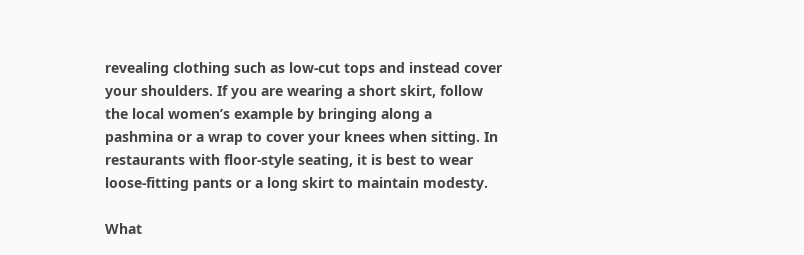revealing clothing such as low-cut tops and instead cover your shoulders. If you are wearing a short skirt, follow the local women’s example by bringing along a pashmina or a wrap to cover your knees when sitting. In restaurants with floor-style seating, it is best to wear loose-fitting pants or a long skirt to maintain modesty.

What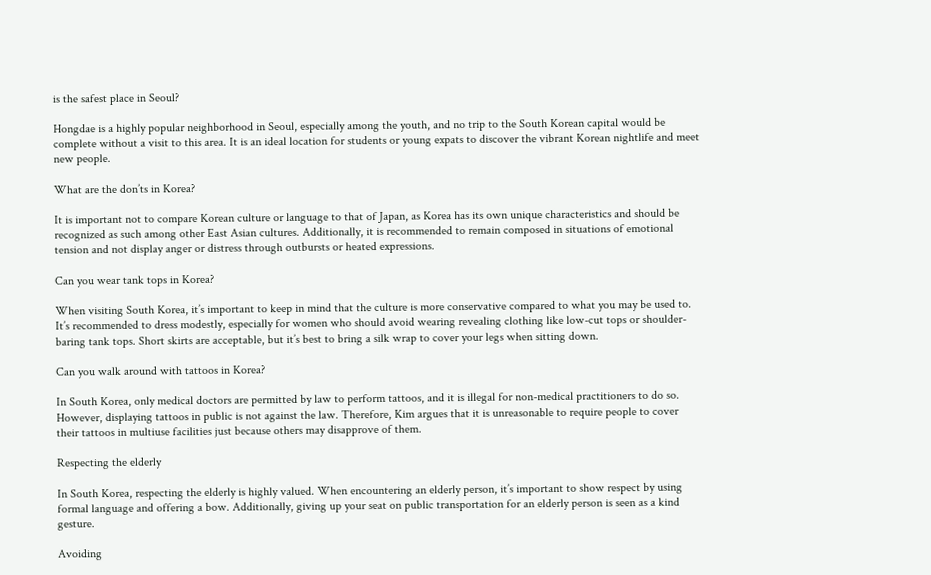is the safest place in Seoul?

Hongdae is a highly popular neighborhood in Seoul, especially among the youth, and no trip to the South Korean capital would be complete without a visit to this area. It is an ideal location for students or young expats to discover the vibrant Korean nightlife and meet new people.

What are the don’ts in Korea?

It is important not to compare Korean culture or language to that of Japan, as Korea has its own unique characteristics and should be recognized as such among other East Asian cultures. Additionally, it is recommended to remain composed in situations of emotional tension and not display anger or distress through outbursts or heated expressions.

Can you wear tank tops in Korea?

When visiting South Korea, it’s important to keep in mind that the culture is more conservative compared to what you may be used to. It’s recommended to dress modestly, especially for women who should avoid wearing revealing clothing like low-cut tops or shoulder-baring tank tops. Short skirts are acceptable, but it’s best to bring a silk wrap to cover your legs when sitting down.

Can you walk around with tattoos in Korea?

In South Korea, only medical doctors are permitted by law to perform tattoos, and it is illegal for non-medical practitioners to do so. However, displaying tattoos in public is not against the law. Therefore, Kim argues that it is unreasonable to require people to cover their tattoos in multiuse facilities just because others may disapprove of them.

Respecting the elderly

In South Korea, respecting the elderly is highly valued. When encountering an elderly person, it’s important to show respect by using formal language and offering a bow. Additionally, giving up your seat on public transportation for an elderly person is seen as a kind gesture.

Avoiding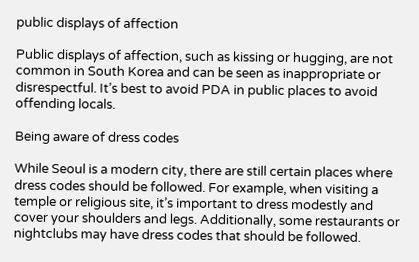public displays of affection

Public displays of affection, such as kissing or hugging, are not common in South Korea and can be seen as inappropriate or disrespectful. It’s best to avoid PDA in public places to avoid offending locals.

Being aware of dress codes

While Seoul is a modern city, there are still certain places where dress codes should be followed. For example, when visiting a temple or religious site, it’s important to dress modestly and cover your shoulders and legs. Additionally, some restaurants or nightclubs may have dress codes that should be followed.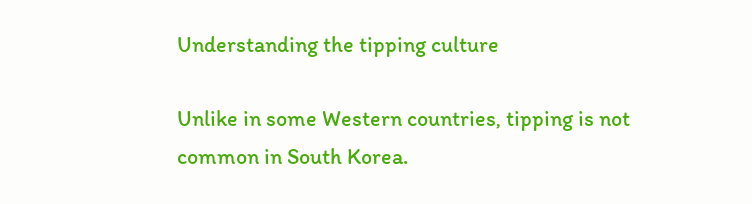Understanding the tipping culture

Unlike in some Western countries, tipping is not common in South Korea.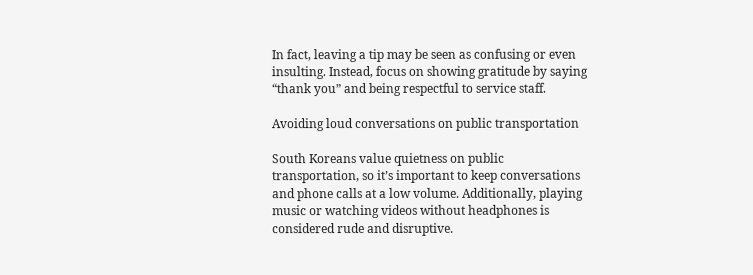In fact, leaving a tip may be seen as confusing or even insulting. Instead, focus on showing gratitude by saying “thank you” and being respectful to service staff.

Avoiding loud conversations on public transportation

South Koreans value quietness on public transportation, so it’s important to keep conversations and phone calls at a low volume. Additionally, playing music or watching videos without headphones is considered rude and disruptive.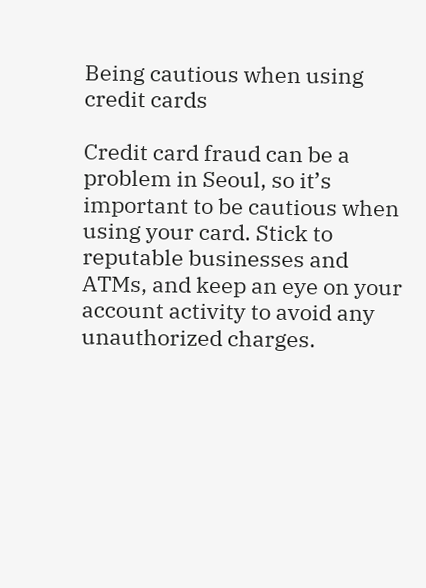Being cautious when using credit cards

Credit card fraud can be a problem in Seoul, so it’s important to be cautious when using your card. Stick to reputable businesses and ATMs, and keep an eye on your account activity to avoid any unauthorized charges.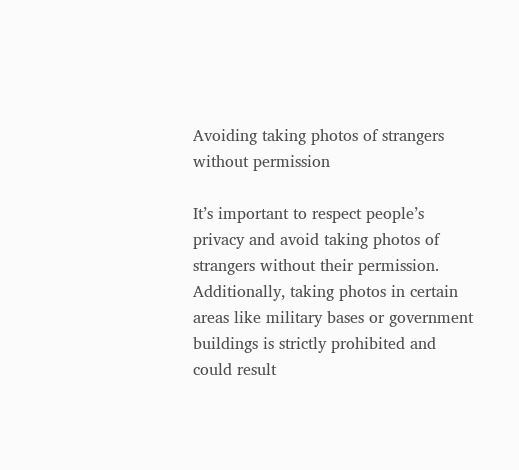Avoiding taking photos of strangers without permission

It’s important to respect people’s privacy and avoid taking photos of strangers without their permission. Additionally, taking photos in certain areas like military bases or government buildings is strictly prohibited and could result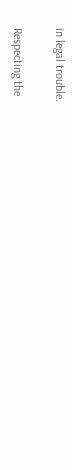in legal trouble.

Respecting the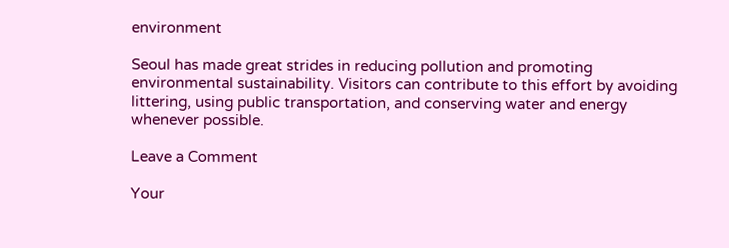environment

Seoul has made great strides in reducing pollution and promoting environmental sustainability. Visitors can contribute to this effort by avoiding littering, using public transportation, and conserving water and energy whenever possible.

Leave a Comment

Your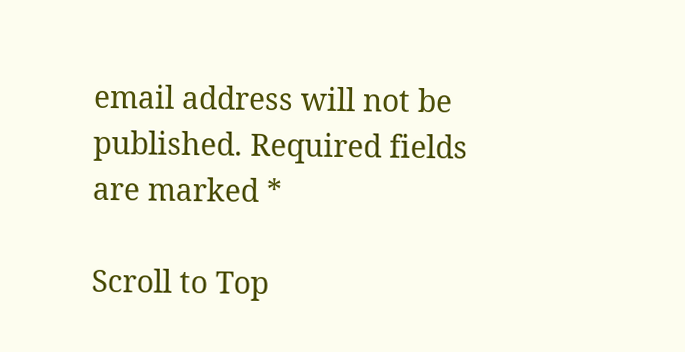email address will not be published. Required fields are marked *

Scroll to Top